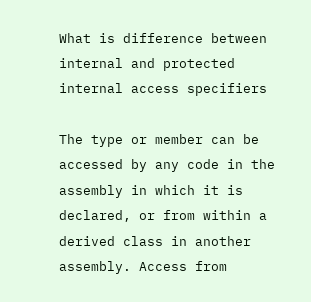What is difference between internal and protected internal access specifiers

The type or member can be accessed by any code in the assembly in which it is declared, or from within a derived class in another assembly. Access from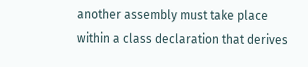another assembly must take place within a class declaration that derives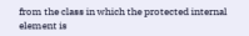from the class in which the protected internal element is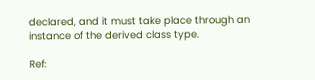declared, and it must take place through an instance of the derived class type.

Ref: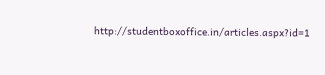http://studentboxoffice.in/articles.aspx?id=1